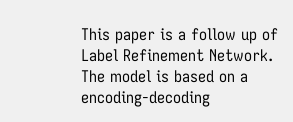This paper is a follow up of Label Refinement Network. The model is based on a encoding-decoding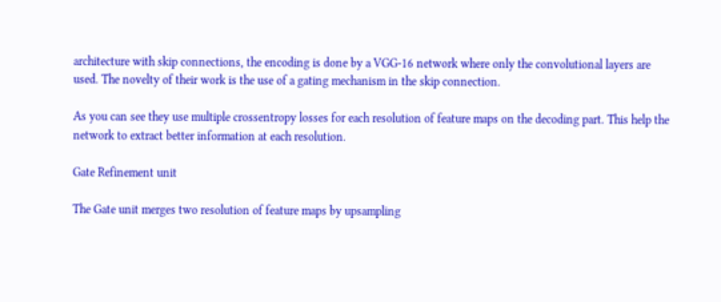architecture with skip connections, the encoding is done by a VGG-16 network where only the convolutional layers are used. The novelty of their work is the use of a gating mechanism in the skip connection.

As you can see they use multiple crossentropy losses for each resolution of feature maps on the decoding part. This help the network to extract better information at each resolution.

Gate Refinement unit

The Gate unit merges two resolution of feature maps by upsampling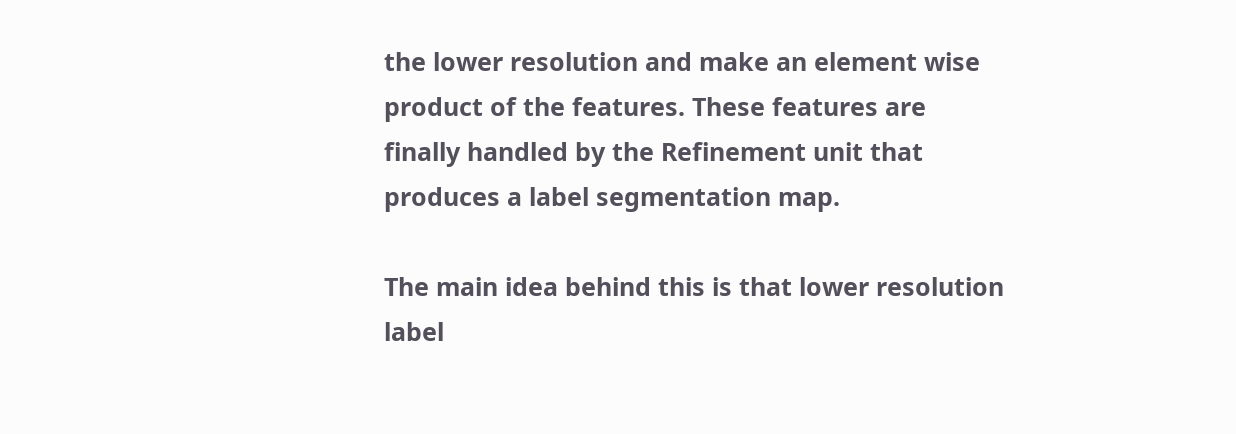the lower resolution and make an element wise product of the features. These features are finally handled by the Refinement unit that produces a label segmentation map.

The main idea behind this is that lower resolution label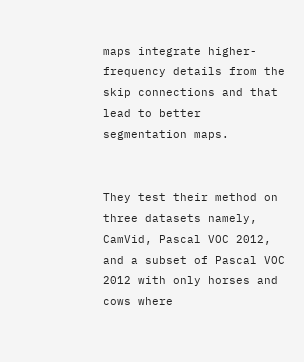maps integrate higher-frequency details from the skip connections and that lead to better segmentation maps.


They test their method on three datasets namely, CamVid, Pascal VOC 2012, and a subset of Pascal VOC 2012 with only horses and cows where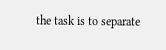the task is to separate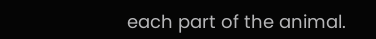each part of the animal.